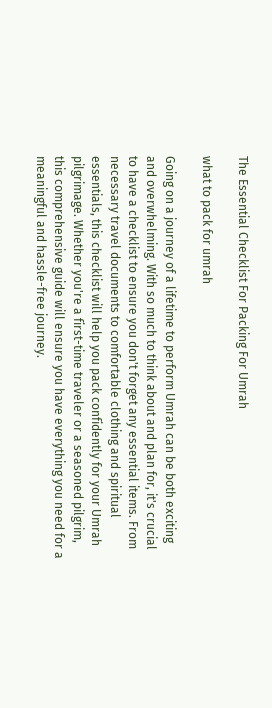The Essential Checklist For Packing For Umrah

what to pack for umrah

Going on a journey of a lifetime to perform Umrah can be both exciting and overwhelming. With so much to think about and plan for, it's crucial to have a checklist to ensure you don't forget any essential items. From necessary travel documents to comfortable clothing and spiritual essentials, this checklist will help you pack confidently for your Umrah pilgrimage. Whether you're a first-time traveler or a seasoned pilgrim, this comprehensive guide will ensure you have everything you need for a meaningful and hassle-free journey.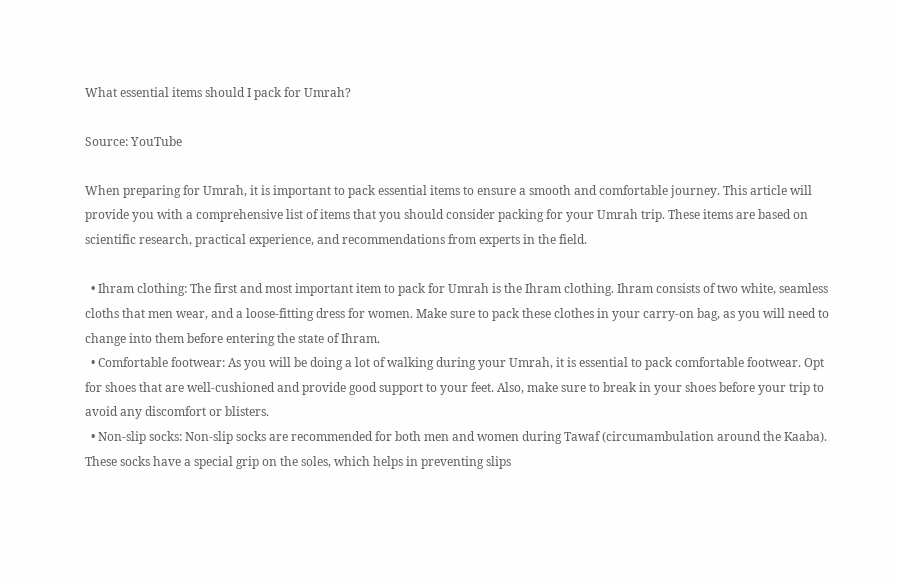What essential items should I pack for Umrah?

Source: YouTube

When preparing for Umrah, it is important to pack essential items to ensure a smooth and comfortable journey. This article will provide you with a comprehensive list of items that you should consider packing for your Umrah trip. These items are based on scientific research, practical experience, and recommendations from experts in the field.

  • Ihram clothing: The first and most important item to pack for Umrah is the Ihram clothing. Ihram consists of two white, seamless cloths that men wear, and a loose-fitting dress for women. Make sure to pack these clothes in your carry-on bag, as you will need to change into them before entering the state of Ihram.
  • Comfortable footwear: As you will be doing a lot of walking during your Umrah, it is essential to pack comfortable footwear. Opt for shoes that are well-cushioned and provide good support to your feet. Also, make sure to break in your shoes before your trip to avoid any discomfort or blisters.
  • Non-slip socks: Non-slip socks are recommended for both men and women during Tawaf (circumambulation around the Kaaba). These socks have a special grip on the soles, which helps in preventing slips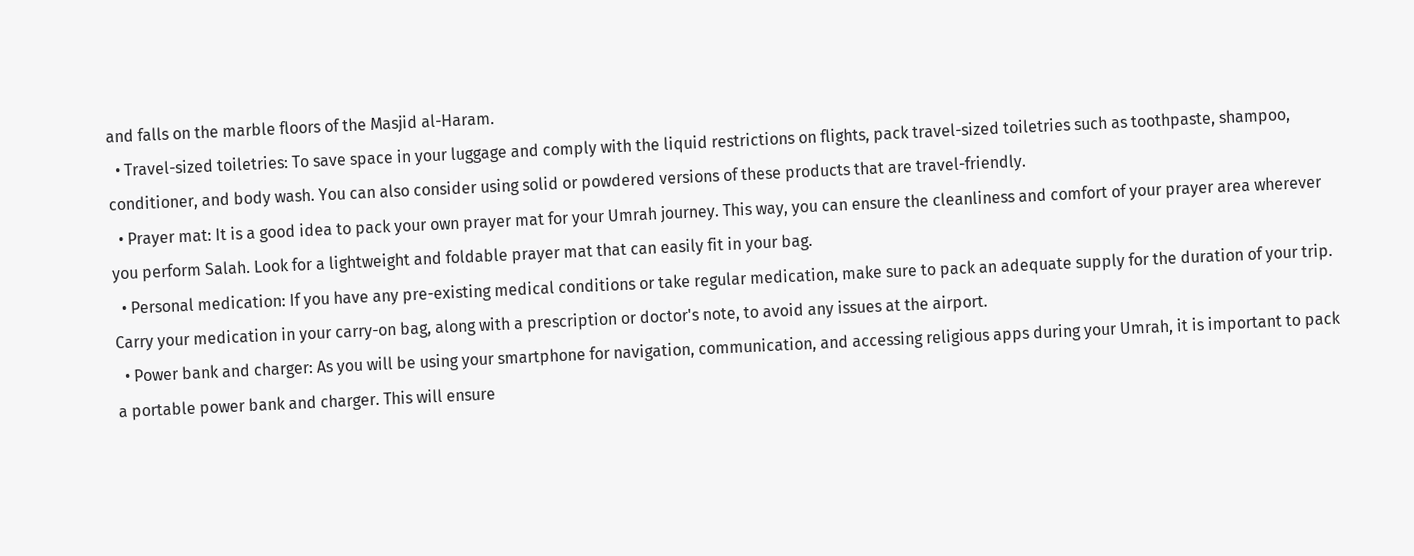and falls on the marble floors of the Masjid al-Haram.
  • Travel-sized toiletries: To save space in your luggage and comply with the liquid restrictions on flights, pack travel-sized toiletries such as toothpaste, shampoo, conditioner, and body wash. You can also consider using solid or powdered versions of these products that are travel-friendly.
  • Prayer mat: It is a good idea to pack your own prayer mat for your Umrah journey. This way, you can ensure the cleanliness and comfort of your prayer area wherever you perform Salah. Look for a lightweight and foldable prayer mat that can easily fit in your bag.
  • Personal medication: If you have any pre-existing medical conditions or take regular medication, make sure to pack an adequate supply for the duration of your trip. Carry your medication in your carry-on bag, along with a prescription or doctor's note, to avoid any issues at the airport.
  • Power bank and charger: As you will be using your smartphone for navigation, communication, and accessing religious apps during your Umrah, it is important to pack a portable power bank and charger. This will ensure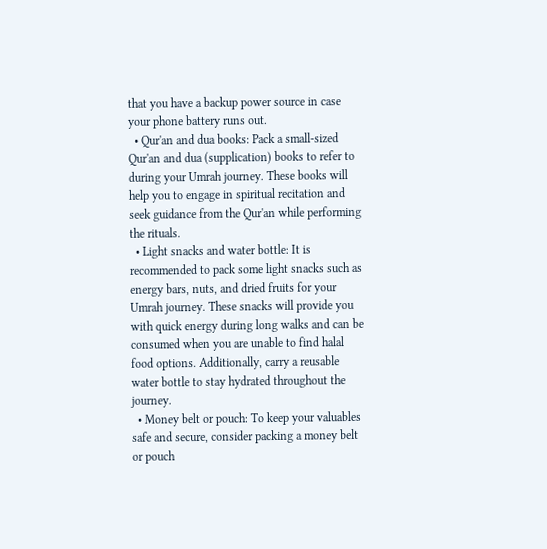that you have a backup power source in case your phone battery runs out.
  • Qur'an and dua books: Pack a small-sized Qur'an and dua (supplication) books to refer to during your Umrah journey. These books will help you to engage in spiritual recitation and seek guidance from the Qur'an while performing the rituals.
  • Light snacks and water bottle: It is recommended to pack some light snacks such as energy bars, nuts, and dried fruits for your Umrah journey. These snacks will provide you with quick energy during long walks and can be consumed when you are unable to find halal food options. Additionally, carry a reusable water bottle to stay hydrated throughout the journey.
  • Money belt or pouch: To keep your valuables safe and secure, consider packing a money belt or pouch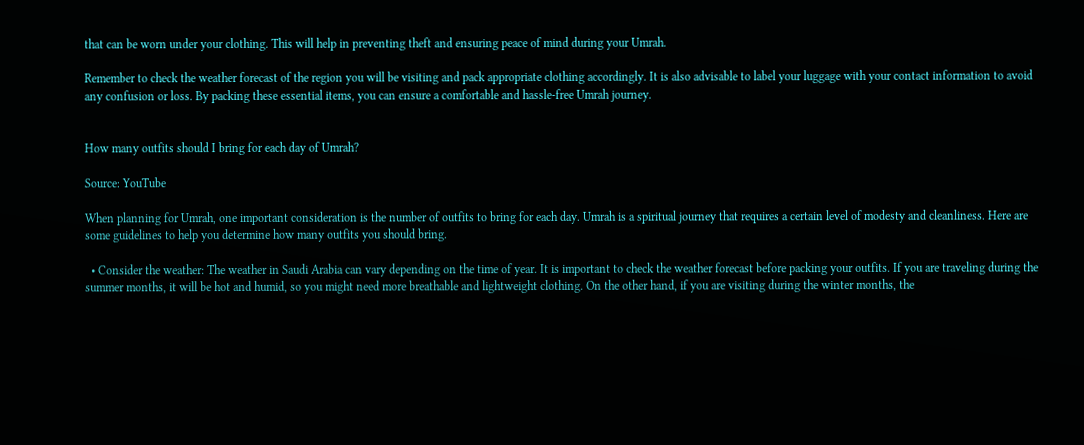that can be worn under your clothing. This will help in preventing theft and ensuring peace of mind during your Umrah.

Remember to check the weather forecast of the region you will be visiting and pack appropriate clothing accordingly. It is also advisable to label your luggage with your contact information to avoid any confusion or loss. By packing these essential items, you can ensure a comfortable and hassle-free Umrah journey.


How many outfits should I bring for each day of Umrah?

Source: YouTube

When planning for Umrah, one important consideration is the number of outfits to bring for each day. Umrah is a spiritual journey that requires a certain level of modesty and cleanliness. Here are some guidelines to help you determine how many outfits you should bring.

  • Consider the weather: The weather in Saudi Arabia can vary depending on the time of year. It is important to check the weather forecast before packing your outfits. If you are traveling during the summer months, it will be hot and humid, so you might need more breathable and lightweight clothing. On the other hand, if you are visiting during the winter months, the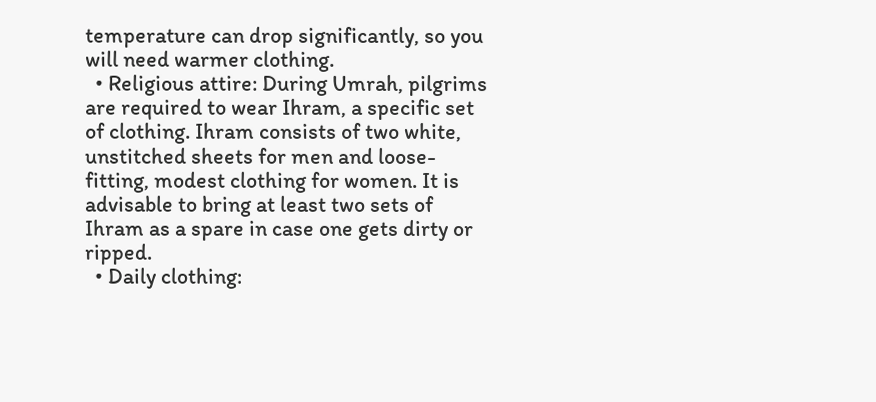temperature can drop significantly, so you will need warmer clothing.
  • Religious attire: During Umrah, pilgrims are required to wear Ihram, a specific set of clothing. Ihram consists of two white, unstitched sheets for men and loose-fitting, modest clothing for women. It is advisable to bring at least two sets of Ihram as a spare in case one gets dirty or ripped.
  • Daily clothing: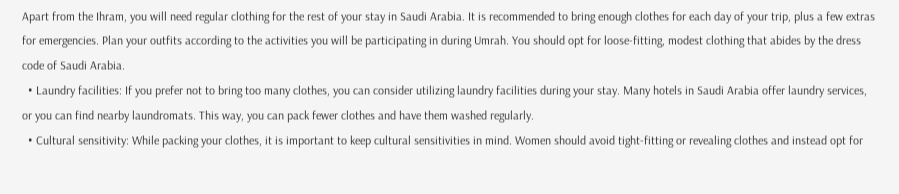Apart from the Ihram, you will need regular clothing for the rest of your stay in Saudi Arabia. It is recommended to bring enough clothes for each day of your trip, plus a few extras for emergencies. Plan your outfits according to the activities you will be participating in during Umrah. You should opt for loose-fitting, modest clothing that abides by the dress code of Saudi Arabia.
  • Laundry facilities: If you prefer not to bring too many clothes, you can consider utilizing laundry facilities during your stay. Many hotels in Saudi Arabia offer laundry services, or you can find nearby laundromats. This way, you can pack fewer clothes and have them washed regularly.
  • Cultural sensitivity: While packing your clothes, it is important to keep cultural sensitivities in mind. Women should avoid tight-fitting or revealing clothes and instead opt for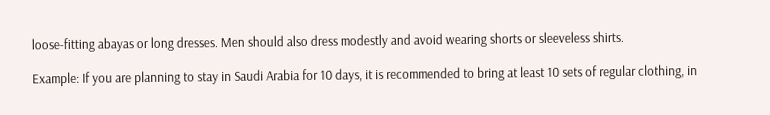loose-fitting abayas or long dresses. Men should also dress modestly and avoid wearing shorts or sleeveless shirts.

Example: If you are planning to stay in Saudi Arabia for 10 days, it is recommended to bring at least 10 sets of regular clothing, in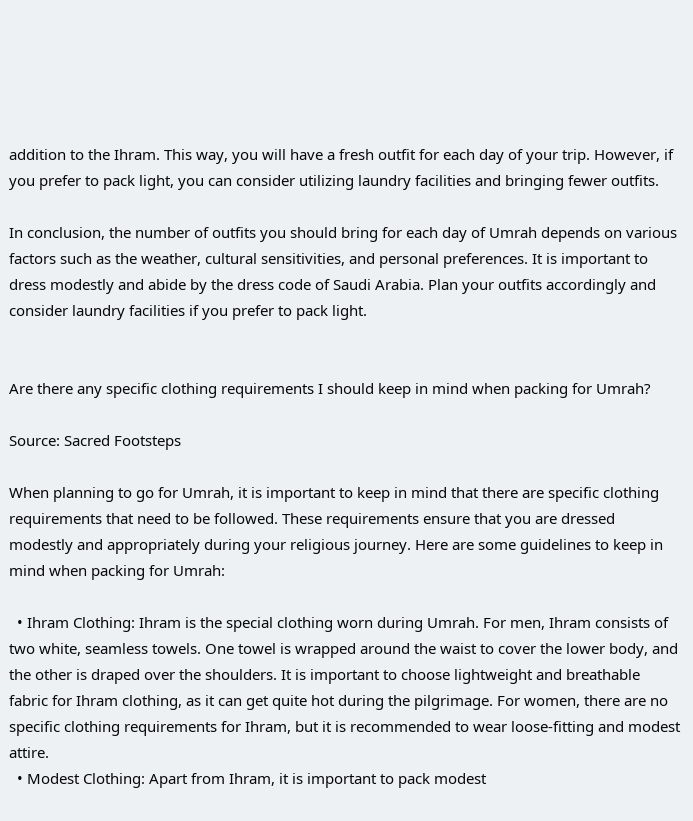addition to the Ihram. This way, you will have a fresh outfit for each day of your trip. However, if you prefer to pack light, you can consider utilizing laundry facilities and bringing fewer outfits.

In conclusion, the number of outfits you should bring for each day of Umrah depends on various factors such as the weather, cultural sensitivities, and personal preferences. It is important to dress modestly and abide by the dress code of Saudi Arabia. Plan your outfits accordingly and consider laundry facilities if you prefer to pack light.


Are there any specific clothing requirements I should keep in mind when packing for Umrah?

Source: Sacred Footsteps

When planning to go for Umrah, it is important to keep in mind that there are specific clothing requirements that need to be followed. These requirements ensure that you are dressed modestly and appropriately during your religious journey. Here are some guidelines to keep in mind when packing for Umrah:

  • Ihram Clothing: Ihram is the special clothing worn during Umrah. For men, Ihram consists of two white, seamless towels. One towel is wrapped around the waist to cover the lower body, and the other is draped over the shoulders. It is important to choose lightweight and breathable fabric for Ihram clothing, as it can get quite hot during the pilgrimage. For women, there are no specific clothing requirements for Ihram, but it is recommended to wear loose-fitting and modest attire.
  • Modest Clothing: Apart from Ihram, it is important to pack modest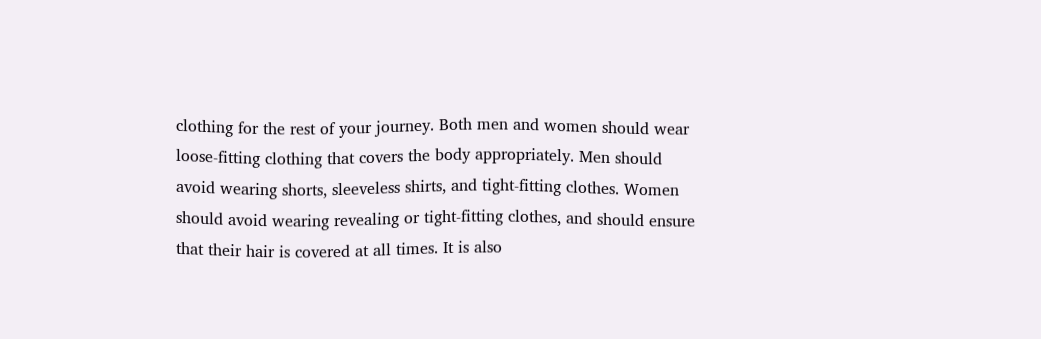clothing for the rest of your journey. Both men and women should wear loose-fitting clothing that covers the body appropriately. Men should avoid wearing shorts, sleeveless shirts, and tight-fitting clothes. Women should avoid wearing revealing or tight-fitting clothes, and should ensure that their hair is covered at all times. It is also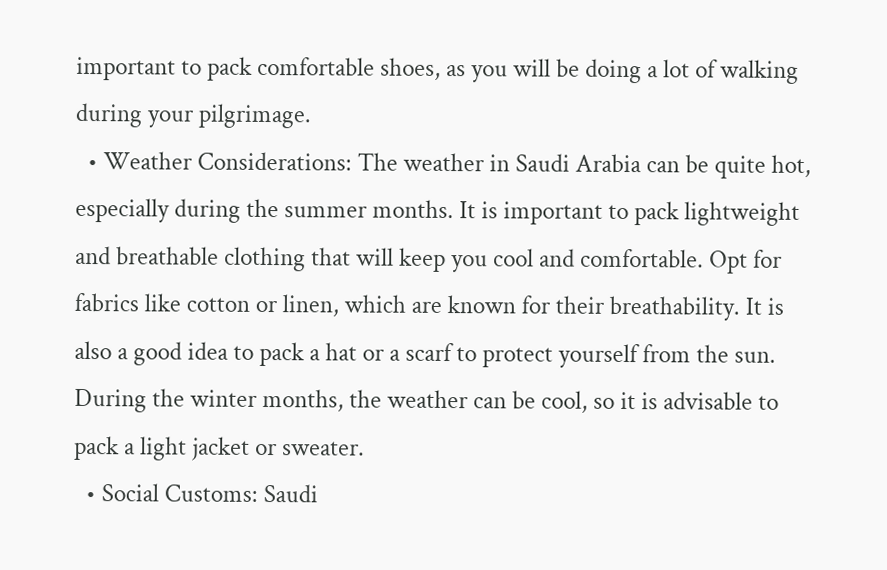important to pack comfortable shoes, as you will be doing a lot of walking during your pilgrimage.
  • Weather Considerations: The weather in Saudi Arabia can be quite hot, especially during the summer months. It is important to pack lightweight and breathable clothing that will keep you cool and comfortable. Opt for fabrics like cotton or linen, which are known for their breathability. It is also a good idea to pack a hat or a scarf to protect yourself from the sun. During the winter months, the weather can be cool, so it is advisable to pack a light jacket or sweater.
  • Social Customs: Saudi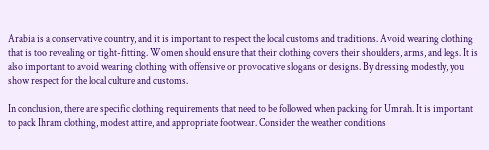Arabia is a conservative country, and it is important to respect the local customs and traditions. Avoid wearing clothing that is too revealing or tight-fitting. Women should ensure that their clothing covers their shoulders, arms, and legs. It is also important to avoid wearing clothing with offensive or provocative slogans or designs. By dressing modestly, you show respect for the local culture and customs.

In conclusion, there are specific clothing requirements that need to be followed when packing for Umrah. It is important to pack Ihram clothing, modest attire, and appropriate footwear. Consider the weather conditions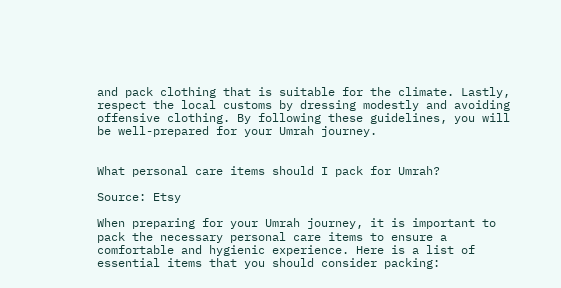and pack clothing that is suitable for the climate. Lastly, respect the local customs by dressing modestly and avoiding offensive clothing. By following these guidelines, you will be well-prepared for your Umrah journey.


What personal care items should I pack for Umrah?

Source: Etsy

When preparing for your Umrah journey, it is important to pack the necessary personal care items to ensure a comfortable and hygienic experience. Here is a list of essential items that you should consider packing: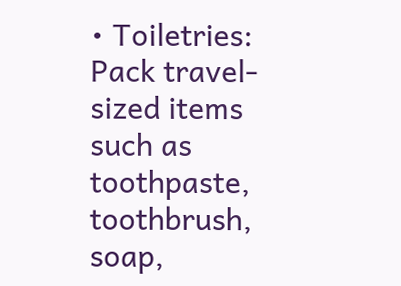• Toiletries: Pack travel-sized items such as toothpaste, toothbrush, soap,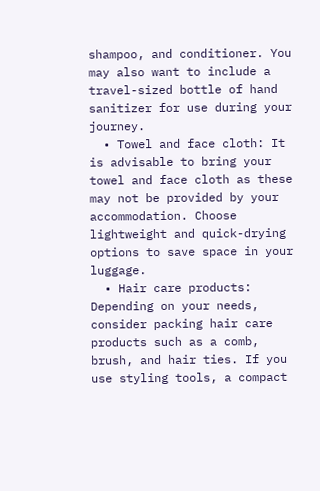shampoo, and conditioner. You may also want to include a travel-sized bottle of hand sanitizer for use during your journey.
  • Towel and face cloth: It is advisable to bring your towel and face cloth as these may not be provided by your accommodation. Choose lightweight and quick-drying options to save space in your luggage.
  • Hair care products: Depending on your needs, consider packing hair care products such as a comb, brush, and hair ties. If you use styling tools, a compact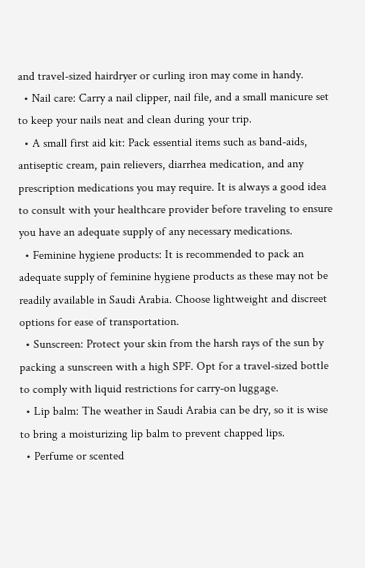and travel-sized hairdryer or curling iron may come in handy.
  • Nail care: Carry a nail clipper, nail file, and a small manicure set to keep your nails neat and clean during your trip.
  • A small first aid kit: Pack essential items such as band-aids, antiseptic cream, pain relievers, diarrhea medication, and any prescription medications you may require. It is always a good idea to consult with your healthcare provider before traveling to ensure you have an adequate supply of any necessary medications.
  • Feminine hygiene products: It is recommended to pack an adequate supply of feminine hygiene products as these may not be readily available in Saudi Arabia. Choose lightweight and discreet options for ease of transportation.
  • Sunscreen: Protect your skin from the harsh rays of the sun by packing a sunscreen with a high SPF. Opt for a travel-sized bottle to comply with liquid restrictions for carry-on luggage.
  • Lip balm: The weather in Saudi Arabia can be dry, so it is wise to bring a moisturizing lip balm to prevent chapped lips.
  • Perfume or scented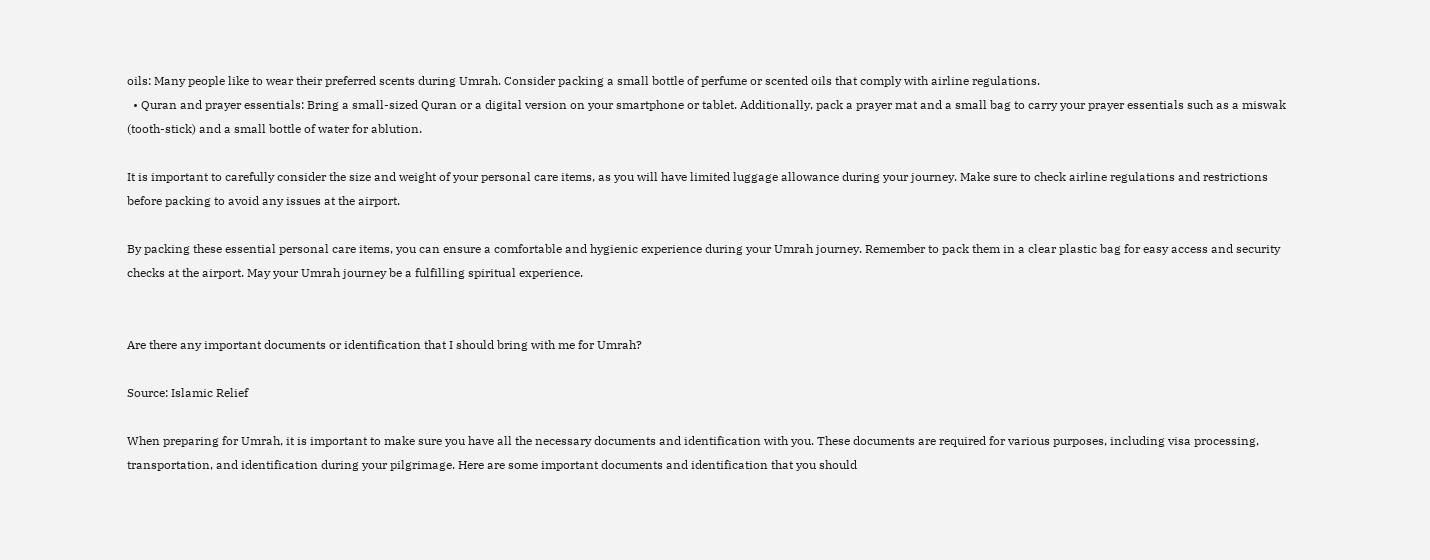oils: Many people like to wear their preferred scents during Umrah. Consider packing a small bottle of perfume or scented oils that comply with airline regulations.
  • Quran and prayer essentials: Bring a small-sized Quran or a digital version on your smartphone or tablet. Additionally, pack a prayer mat and a small bag to carry your prayer essentials such as a miswak (tooth-stick) and a small bottle of water for ablution.

It is important to carefully consider the size and weight of your personal care items, as you will have limited luggage allowance during your journey. Make sure to check airline regulations and restrictions before packing to avoid any issues at the airport.

By packing these essential personal care items, you can ensure a comfortable and hygienic experience during your Umrah journey. Remember to pack them in a clear plastic bag for easy access and security checks at the airport. May your Umrah journey be a fulfilling spiritual experience.


Are there any important documents or identification that I should bring with me for Umrah?

Source: Islamic Relief

When preparing for Umrah, it is important to make sure you have all the necessary documents and identification with you. These documents are required for various purposes, including visa processing, transportation, and identification during your pilgrimage. Here are some important documents and identification that you should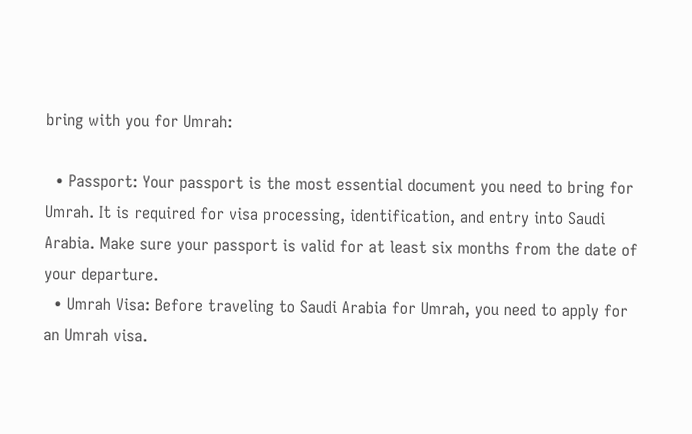bring with you for Umrah:

  • Passport: Your passport is the most essential document you need to bring for Umrah. It is required for visa processing, identification, and entry into Saudi Arabia. Make sure your passport is valid for at least six months from the date of your departure.
  • Umrah Visa: Before traveling to Saudi Arabia for Umrah, you need to apply for an Umrah visa.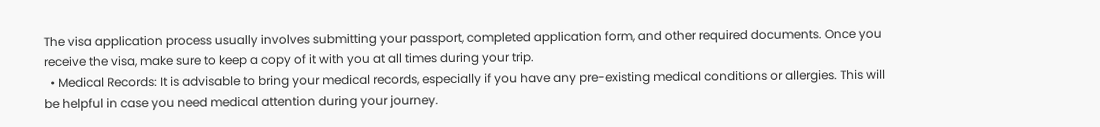The visa application process usually involves submitting your passport, completed application form, and other required documents. Once you receive the visa, make sure to keep a copy of it with you at all times during your trip.
  • Medical Records: It is advisable to bring your medical records, especially if you have any pre-existing medical conditions or allergies. This will be helpful in case you need medical attention during your journey.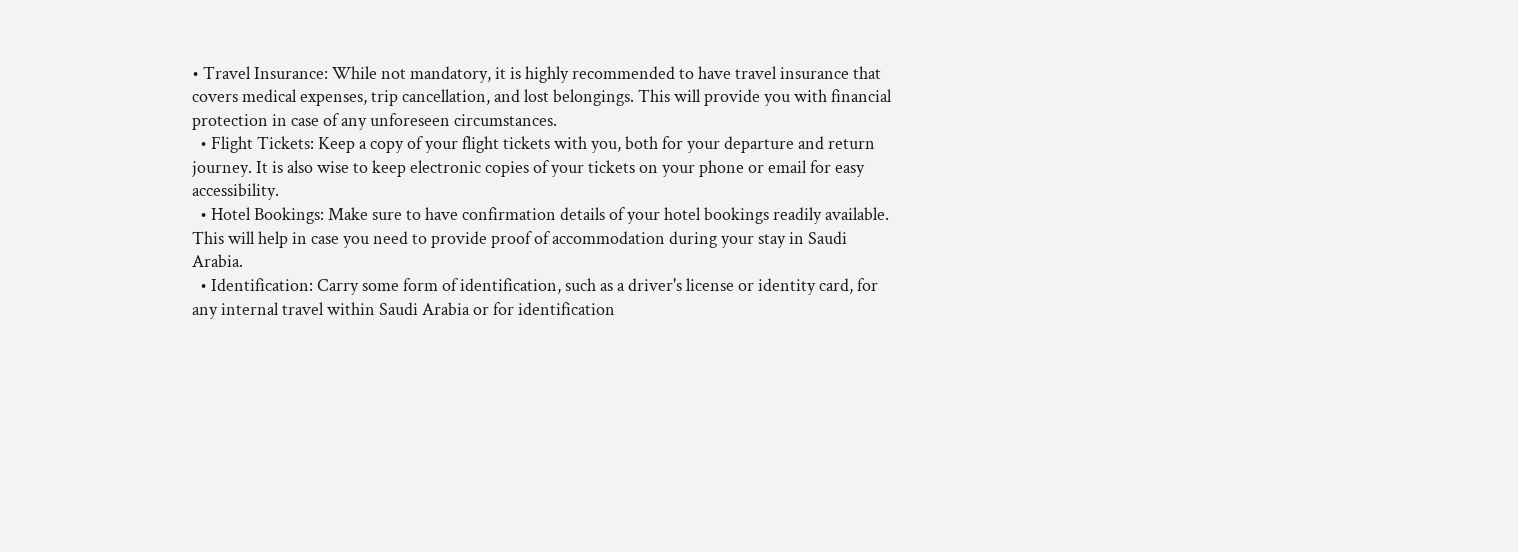• Travel Insurance: While not mandatory, it is highly recommended to have travel insurance that covers medical expenses, trip cancellation, and lost belongings. This will provide you with financial protection in case of any unforeseen circumstances.
  • Flight Tickets: Keep a copy of your flight tickets with you, both for your departure and return journey. It is also wise to keep electronic copies of your tickets on your phone or email for easy accessibility.
  • Hotel Bookings: Make sure to have confirmation details of your hotel bookings readily available. This will help in case you need to provide proof of accommodation during your stay in Saudi Arabia.
  • Identification: Carry some form of identification, such as a driver's license or identity card, for any internal travel within Saudi Arabia or for identification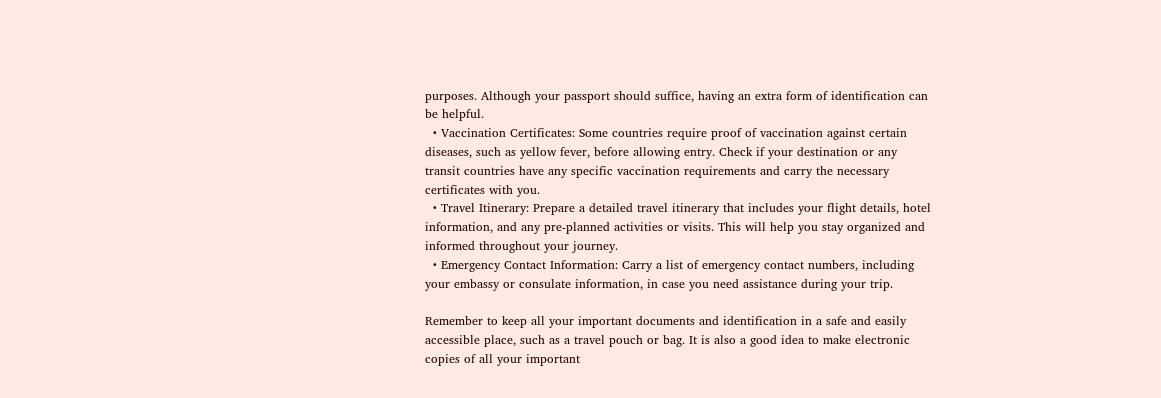purposes. Although your passport should suffice, having an extra form of identification can be helpful.
  • Vaccination Certificates: Some countries require proof of vaccination against certain diseases, such as yellow fever, before allowing entry. Check if your destination or any transit countries have any specific vaccination requirements and carry the necessary certificates with you.
  • Travel Itinerary: Prepare a detailed travel itinerary that includes your flight details, hotel information, and any pre-planned activities or visits. This will help you stay organized and informed throughout your journey.
  • Emergency Contact Information: Carry a list of emergency contact numbers, including your embassy or consulate information, in case you need assistance during your trip.

Remember to keep all your important documents and identification in a safe and easily accessible place, such as a travel pouch or bag. It is also a good idea to make electronic copies of all your important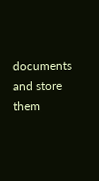documents and store them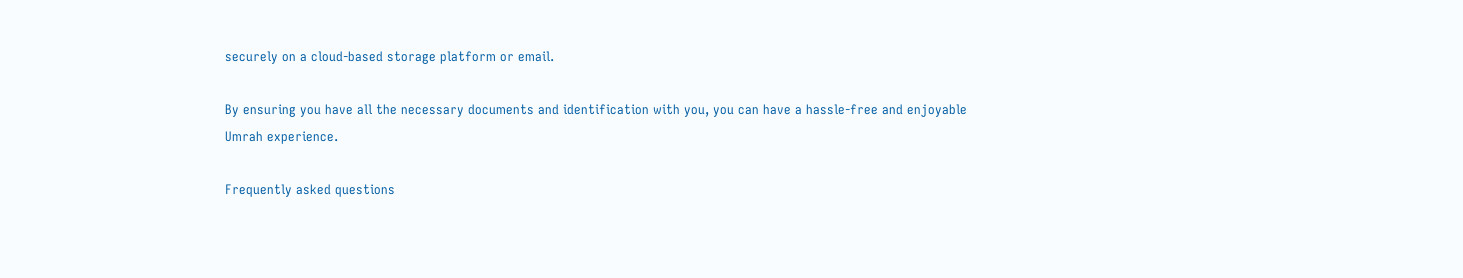securely on a cloud-based storage platform or email.

By ensuring you have all the necessary documents and identification with you, you can have a hassle-free and enjoyable Umrah experience.

Frequently asked questions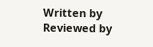Written by
Reviewed by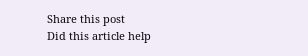Share this post
Did this article help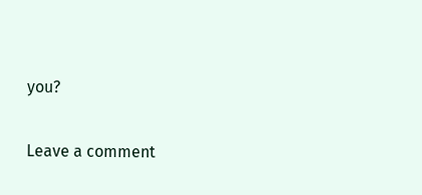you?

Leave a comment